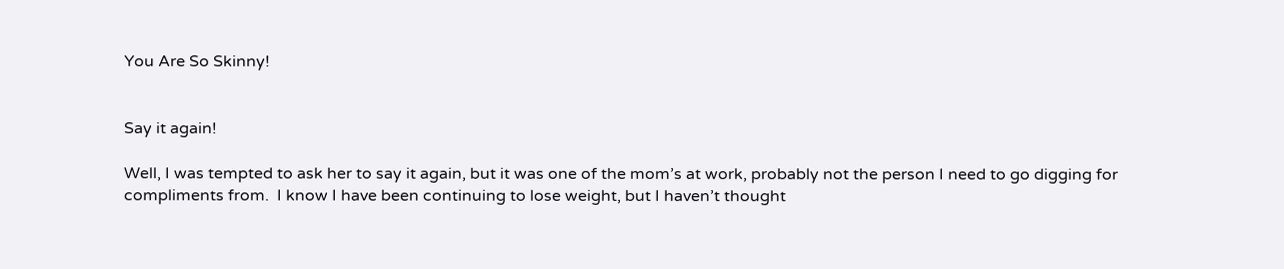You Are So Skinny!


Say it again!

Well, I was tempted to ask her to say it again, but it was one of the mom’s at work, probably not the person I need to go digging for compliments from.  I know I have been continuing to lose weight, but I haven’t thought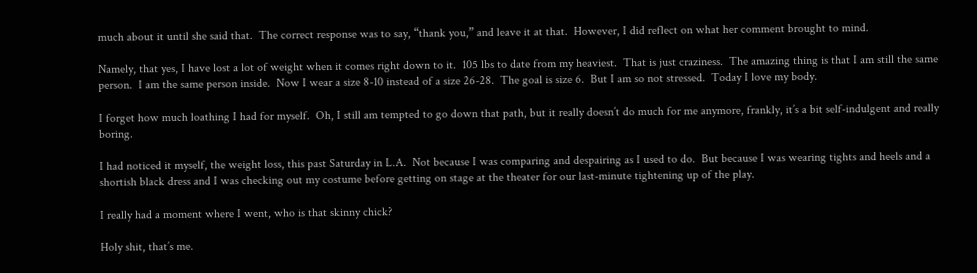much about it until she said that.  The correct response was to say, “thank you,” and leave it at that.  However, I did reflect on what her comment brought to mind.

Namely, that yes, I have lost a lot of weight when it comes right down to it.  105 lbs to date from my heaviest.  That is just craziness.  The amazing thing is that I am still the same person.  I am the same person inside.  Now I wear a size 8-10 instead of a size 26-28.  The goal is size 6.  But I am so not stressed.  Today I love my body.

I forget how much loathing I had for myself.  Oh, I still am tempted to go down that path, but it really doesn’t do much for me anymore, frankly, it’s a bit self-indulgent and really boring.

I had noticed it myself, the weight loss, this past Saturday in L.A.  Not because I was comparing and despairing as I used to do.  But because I was wearing tights and heels and a shortish black dress and I was checking out my costume before getting on stage at the theater for our last-minute tightening up of the play.

I really had a moment where I went, who is that skinny chick?

Holy shit, that’s me.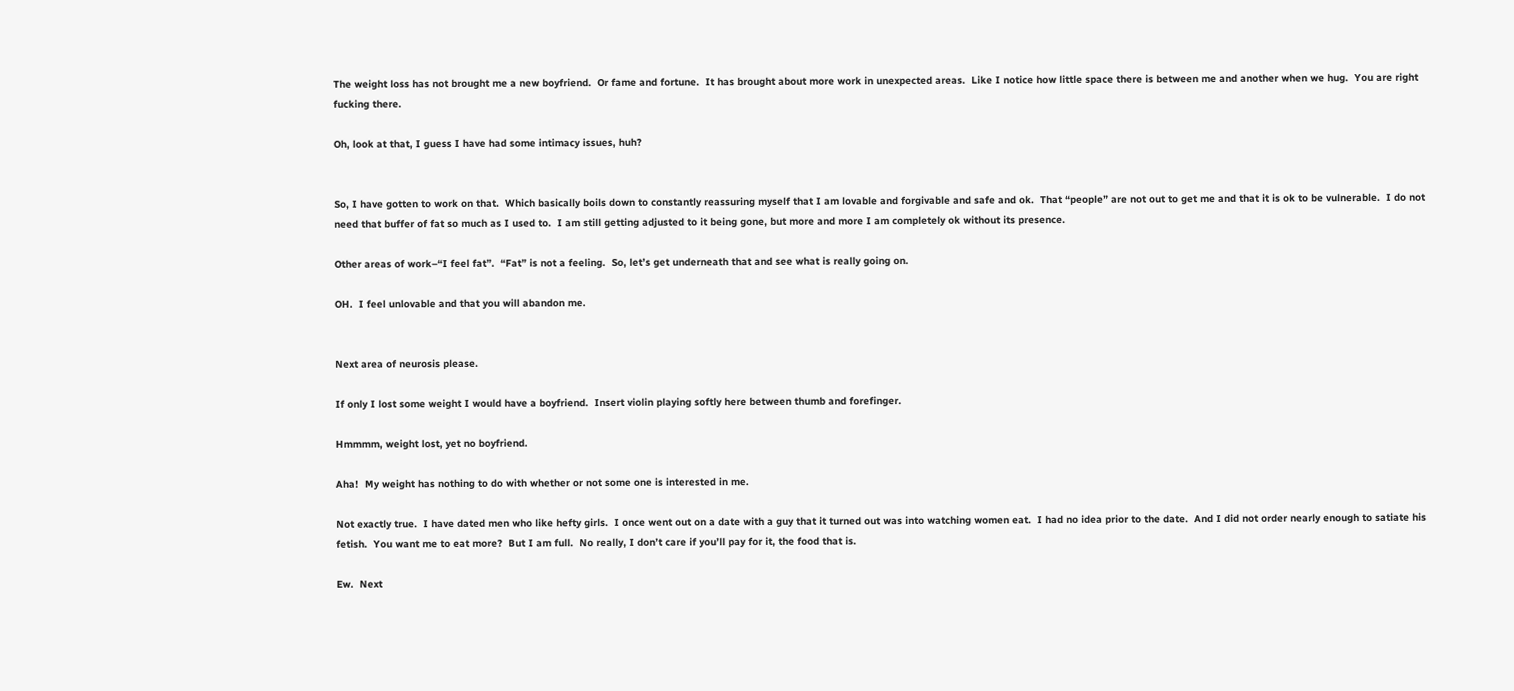The weight loss has not brought me a new boyfriend.  Or fame and fortune.  It has brought about more work in unexpected areas.  Like I notice how little space there is between me and another when we hug.  You are right fucking there.

Oh, look at that, I guess I have had some intimacy issues, huh?


So, I have gotten to work on that.  Which basically boils down to constantly reassuring myself that I am lovable and forgivable and safe and ok.  That “people” are not out to get me and that it is ok to be vulnerable.  I do not need that buffer of fat so much as I used to.  I am still getting adjusted to it being gone, but more and more I am completely ok without its presence.

Other areas of work–“I feel fat”.  “Fat” is not a feeling.  So, let’s get underneath that and see what is really going on.

OH.  I feel unlovable and that you will abandon me.


Next area of neurosis please.

If only I lost some weight I would have a boyfriend.  Insert violin playing softly here between thumb and forefinger.

Hmmmm, weight lost, yet no boyfriend.

Aha!  My weight has nothing to do with whether or not some one is interested in me.

Not exactly true.  I have dated men who like hefty girls.  I once went out on a date with a guy that it turned out was into watching women eat.  I had no idea prior to the date.  And I did not order nearly enough to satiate his fetish.  You want me to eat more?  But I am full.  No really, I don’t care if you’ll pay for it, the food that is.

Ew.  Next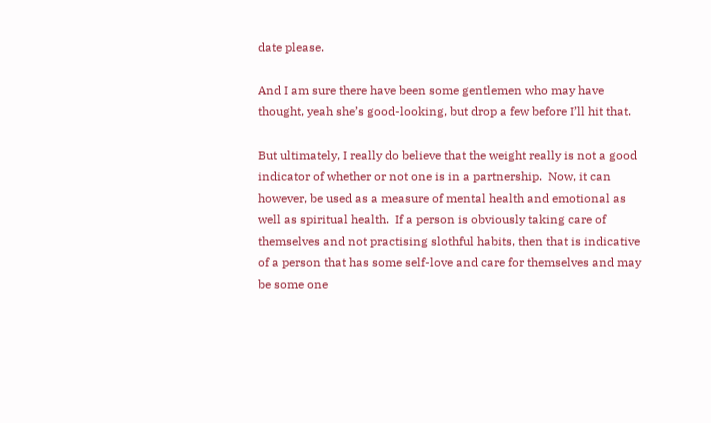date please.

And I am sure there have been some gentlemen who may have thought, yeah she’s good-looking, but drop a few before I’ll hit that.

But ultimately, I really do believe that the weight really is not a good indicator of whether or not one is in a partnership.  Now, it can however, be used as a measure of mental health and emotional as well as spiritual health.  If a person is obviously taking care of themselves and not practising slothful habits, then that is indicative of a person that has some self-love and care for themselves and may be some one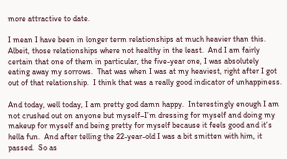more attractive to date.

I mean I have been in longer term relationships at much heavier than this.  Albeit, those relationships where not healthy in the least.  And I am fairly certain that one of them in particular, the five-year one, I was absolutely eating away my sorrows.  That was when I was at my heaviest, right after I got out of that relationship.  I think that was a really good indicator of unhappiness.

And today, well today, I am pretty god damn happy.  Interestingly enough I am not crushed out on anyone but myself–I’m dressing for myself and doing my makeup for myself and being pretty for myself because it feels good and it’s hella fun.  And after telling the 22-year-old I was a bit smitten with him, it passed.  So as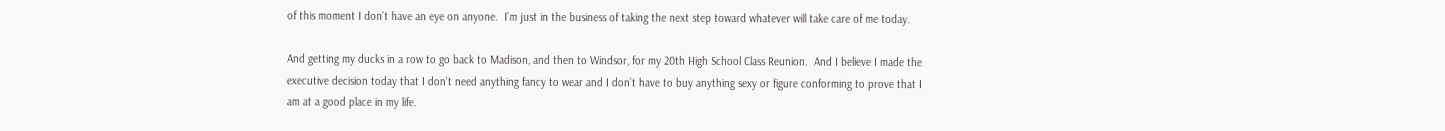of this moment I don’t have an eye on anyone.  I’m just in the business of taking the next step toward whatever will take care of me today.

And getting my ducks in a row to go back to Madison, and then to Windsor, for my 20th High School Class Reunion.  And I believe I made the executive decision today that I don’t need anything fancy to wear and I don’t have to buy anything sexy or figure conforming to prove that I am at a good place in my life.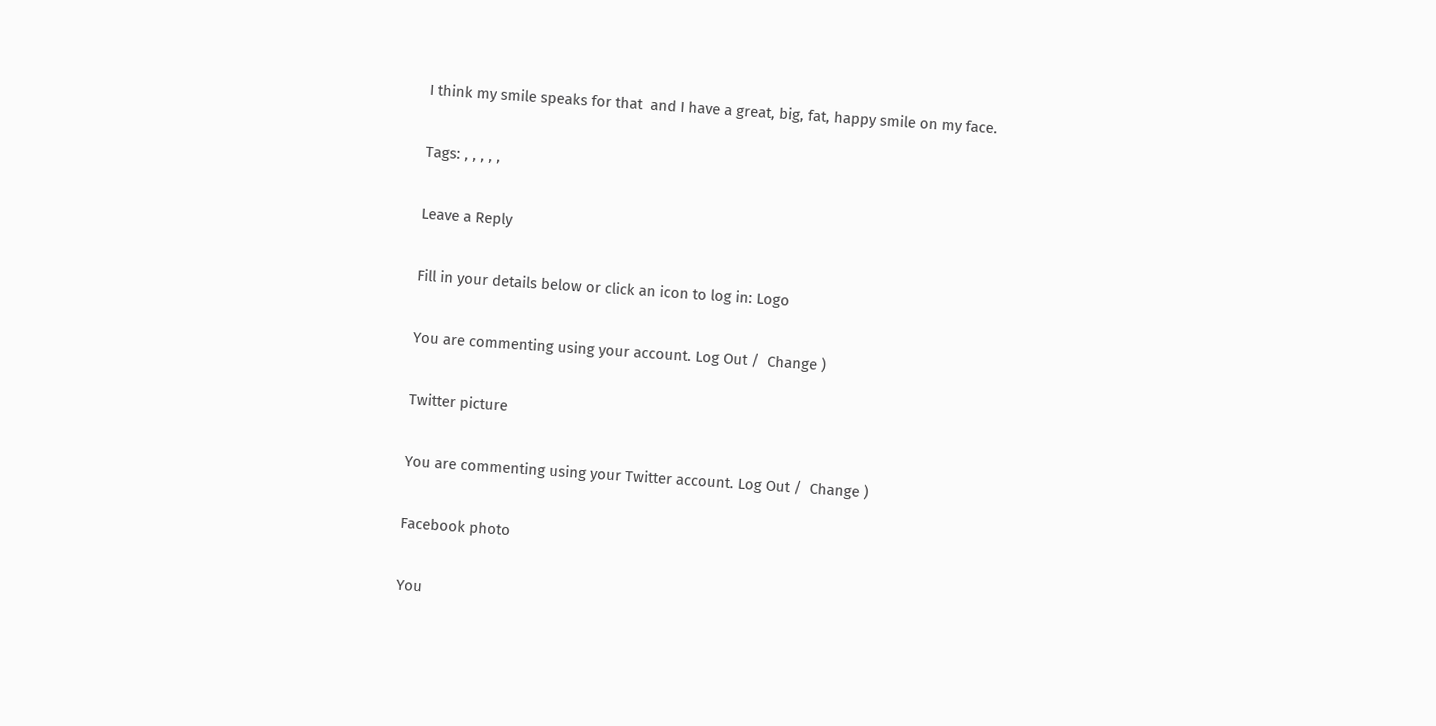I think my smile speaks for that  and I have a great, big, fat, happy smile on my face.

Tags: , , , , ,

Leave a Reply

Fill in your details below or click an icon to log in: Logo

You are commenting using your account. Log Out /  Change )

Twitter picture

You are commenting using your Twitter account. Log Out /  Change )

Facebook photo

You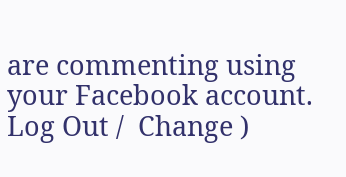are commenting using your Facebook account. Log Out /  Change )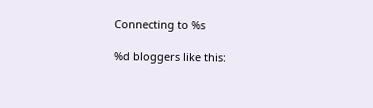Connecting to %s

%d bloggers like this: